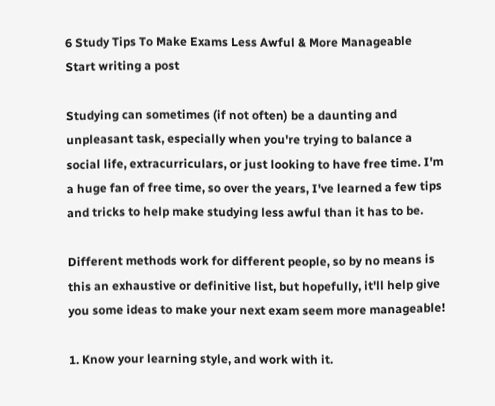6 Study Tips To Make Exams Less Awful & More Manageable
Start writing a post

Studying can sometimes (if not often) be a daunting and unpleasant task, especially when you're trying to balance a social life, extracurriculars, or just looking to have free time. I'm a huge fan of free time, so over the years, I've learned a few tips and tricks to help make studying less awful than it has to be.

Different methods work for different people, so by no means is this an exhaustive or definitive list, but hopefully, it'll help give you some ideas to make your next exam seem more manageable!

1. Know your learning style, and work with it.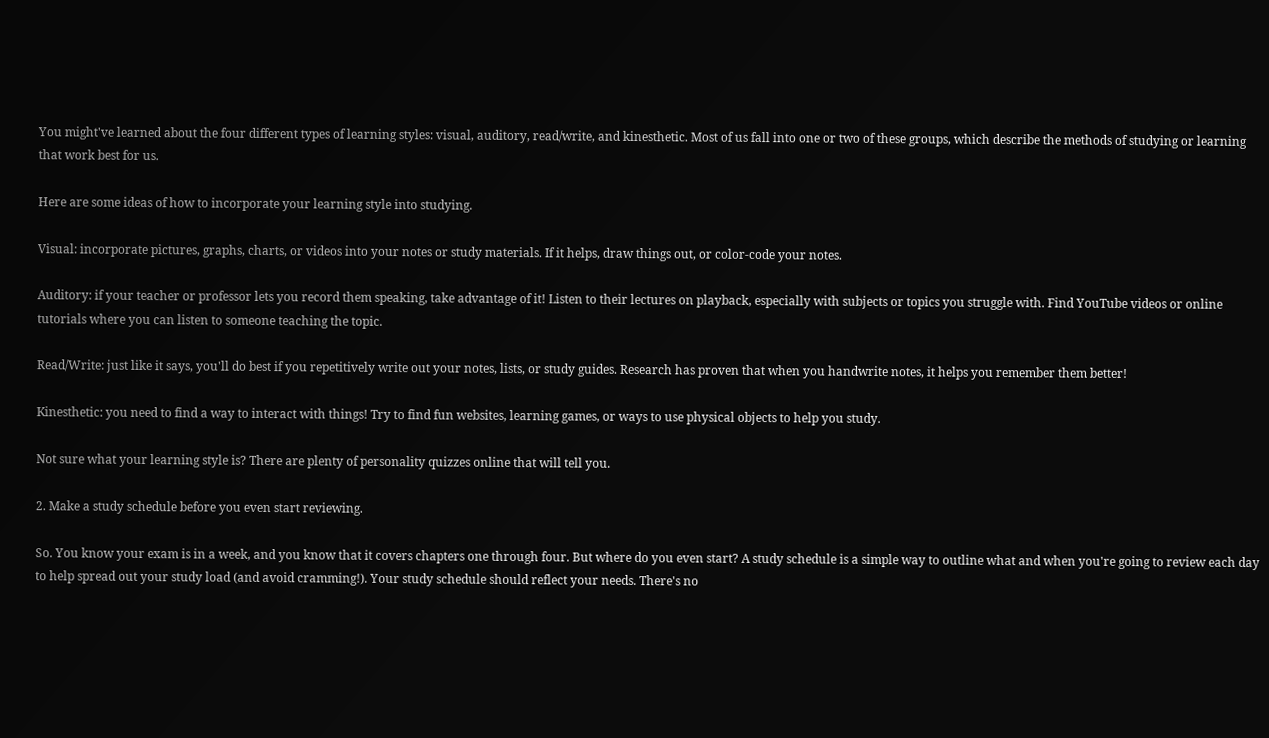You might've learned about the four different types of learning styles: visual, auditory, read/write, and kinesthetic. Most of us fall into one or two of these groups, which describe the methods of studying or learning that work best for us.

Here are some ideas of how to incorporate your learning style into studying.

Visual: incorporate pictures, graphs, charts, or videos into your notes or study materials. If it helps, draw things out, or color-code your notes.

Auditory: if your teacher or professor lets you record them speaking, take advantage of it! Listen to their lectures on playback, especially with subjects or topics you struggle with. Find YouTube videos or online tutorials where you can listen to someone teaching the topic.

Read/Write: just like it says, you'll do best if you repetitively write out your notes, lists, or study guides. Research has proven that when you handwrite notes, it helps you remember them better!

Kinesthetic: you need to find a way to interact with things! Try to find fun websites, learning games, or ways to use physical objects to help you study.

Not sure what your learning style is? There are plenty of personality quizzes online that will tell you.

2. Make a study schedule before you even start reviewing.

So. You know your exam is in a week, and you know that it covers chapters one through four. But where do you even start? A study schedule is a simple way to outline what and when you're going to review each day to help spread out your study load (and avoid cramming!). Your study schedule should reflect your needs. There's no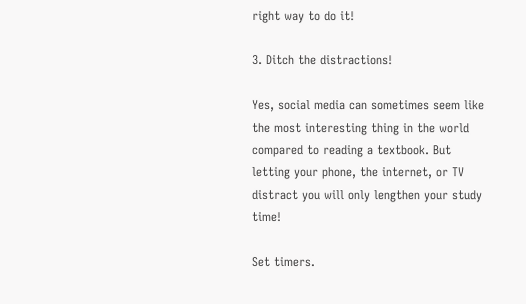right way to do it!

3. Ditch the distractions!

Yes, social media can sometimes seem like the most interesting thing in the world compared to reading a textbook. But letting your phone, the internet, or TV distract you will only lengthen your study time!

Set timers.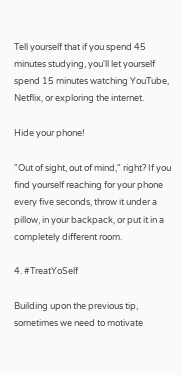Tell yourself that if you spend 45 minutes studying, you'll let yourself spend 15 minutes watching YouTube, Netflix, or exploring the internet.

Hide your phone!

"Out of sight, out of mind," right? If you find yourself reaching for your phone every five seconds, throw it under a pillow, in your backpack, or put it in a completely different room.

4. #TreatYoSelf

Building upon the previous tip, sometimes we need to motivate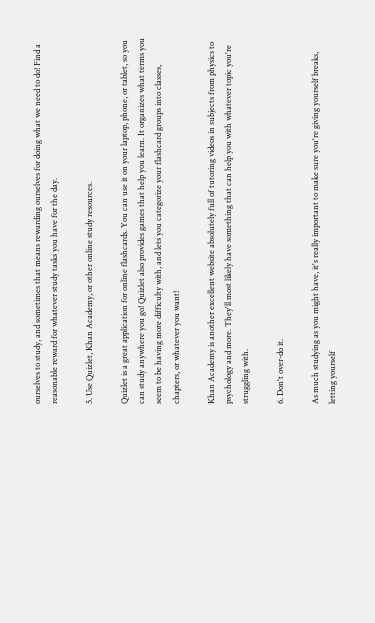ourselves to study, and sometimes that means rewarding ourselves for doing what we need to do! Find a reasonable reward for whatever study tasks you have for the day.

5. Use Quizlet, Khan Academy, or other online study resources.

Quizlet is a great application for online flashcards. You can use it on your laptop, phone, or tablet, so you can study anywhere you go! Quizlet also provides games that help you learn. It organizes what terms you seem to be having more difficulty with, and lets you categorize your flashcard groups into classes, chapters, or whatever you want!

Khan Academy is another excellent website absolutely full of tutoring videos in subjects from physics to psychology and more. They'll most likely have something that can help you with whatever topic you're struggling with.

6. Don't over-do it.

As much studying as you might have, it's really important to make sure you're giving yourself breaks, letting yourself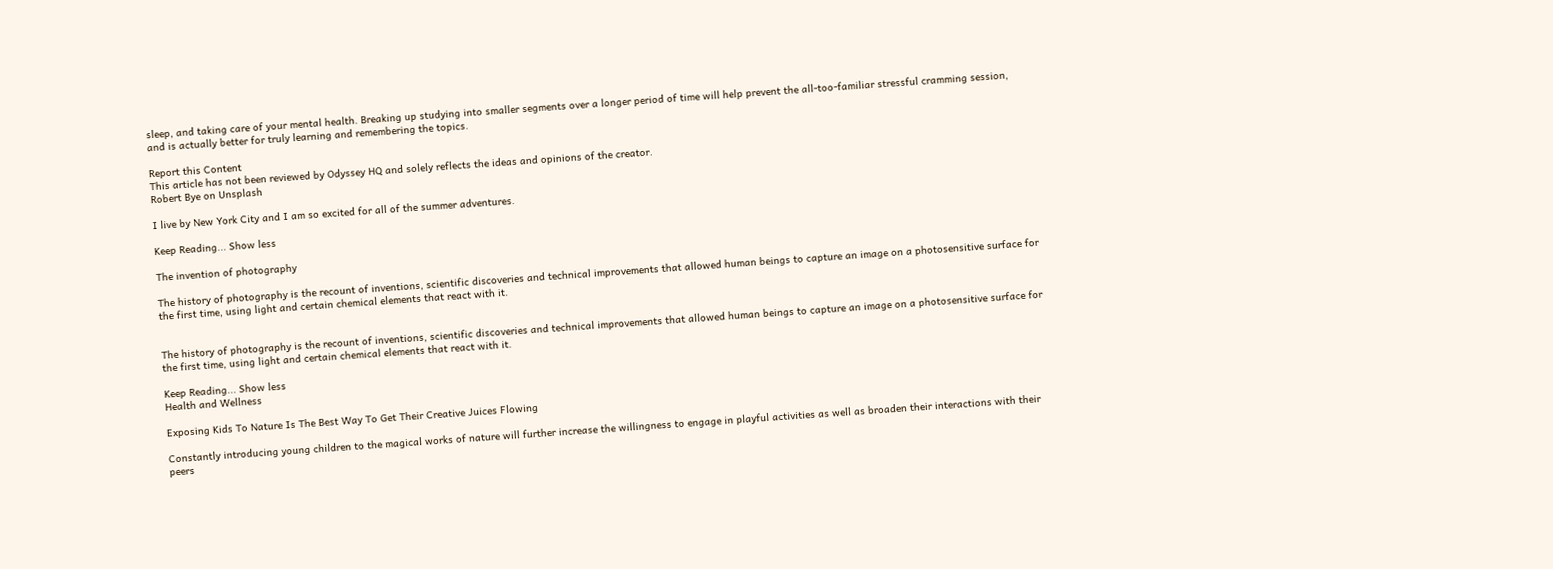sleep, and taking care of your mental health. Breaking up studying into smaller segments over a longer period of time will help prevent the all-too-familiar stressful cramming session, and is actually better for truly learning and remembering the topics.

Report this Content
This article has not been reviewed by Odyssey HQ and solely reflects the ideas and opinions of the creator.
Robert Bye on Unsplash

I live by New York City and I am so excited for all of the summer adventures.

Keep Reading... Show less

The invention of photography

The history of photography is the recount of inventions, scientific discoveries and technical improvements that allowed human beings to capture an image on a photosensitive surface for the first time, using light and certain chemical elements that react with it.


The history of photography is the recount of inventions, scientific discoveries and technical improvements that allowed human beings to capture an image on a photosensitive surface for the first time, using light and certain chemical elements that react with it.

Keep Reading... Show less
Health and Wellness

Exposing Kids To Nature Is The Best Way To Get Their Creative Juices Flowing

Constantly introducing young children to the magical works of nature will further increase the willingness to engage in playful activities as well as broaden their interactions with their peers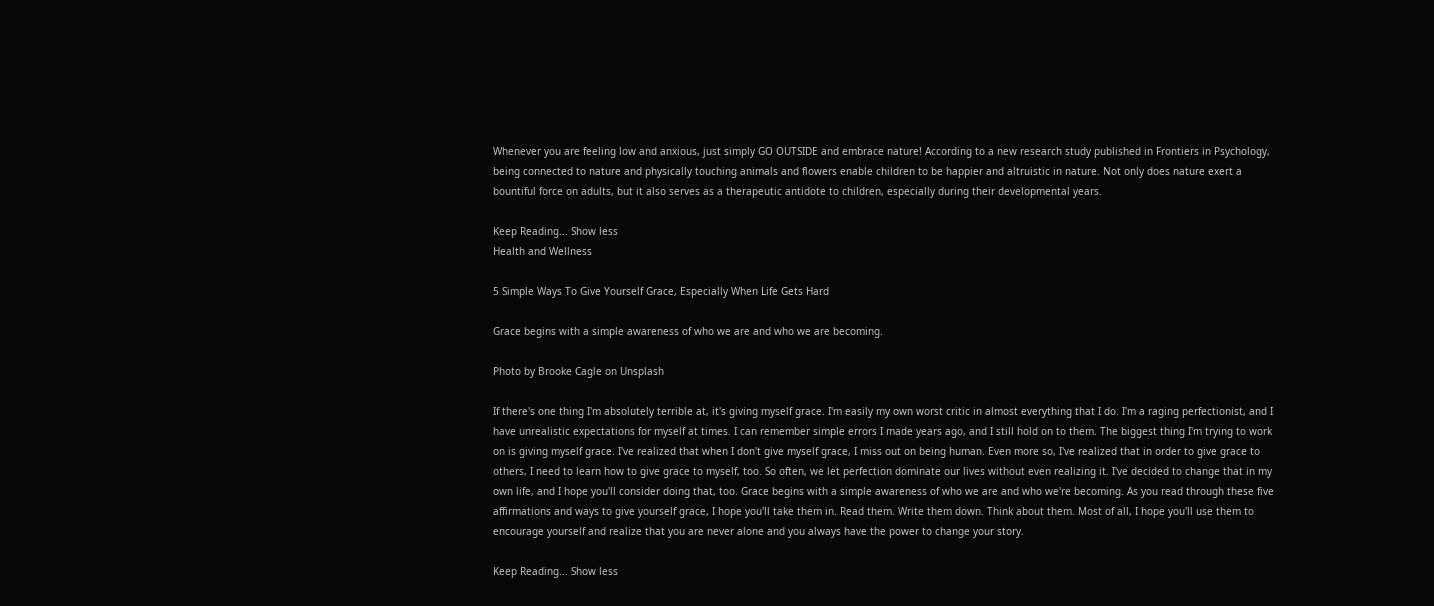Whenever you are feeling low and anxious, just simply GO OUTSIDE and embrace nature! According to a new research study published in Frontiers in Psychology, being connected to nature and physically touching animals and flowers enable children to be happier and altruistic in nature. Not only does nature exert a bountiful force on adults, but it also serves as a therapeutic antidote to children, especially during their developmental years.

Keep Reading... Show less
Health and Wellness

5 Simple Ways To Give Yourself Grace, Especially When Life Gets Hard

Grace begins with a simple awareness of who we are and who we are becoming.

Photo by Brooke Cagle on Unsplash

If there's one thing I'm absolutely terrible at, it's giving myself grace. I'm easily my own worst critic in almost everything that I do. I'm a raging perfectionist, and I have unrealistic expectations for myself at times. I can remember simple errors I made years ago, and I still hold on to them. The biggest thing I'm trying to work on is giving myself grace. I've realized that when I don't give myself grace, I miss out on being human. Even more so, I've realized that in order to give grace to others, I need to learn how to give grace to myself, too. So often, we let perfection dominate our lives without even realizing it. I've decided to change that in my own life, and I hope you'll consider doing that, too. Grace begins with a simple awareness of who we are and who we're becoming. As you read through these five affirmations and ways to give yourself grace, I hope you'll take them in. Read them. Write them down. Think about them. Most of all, I hope you'll use them to encourage yourself and realize that you are never alone and you always have the power to change your story.

Keep Reading... Show less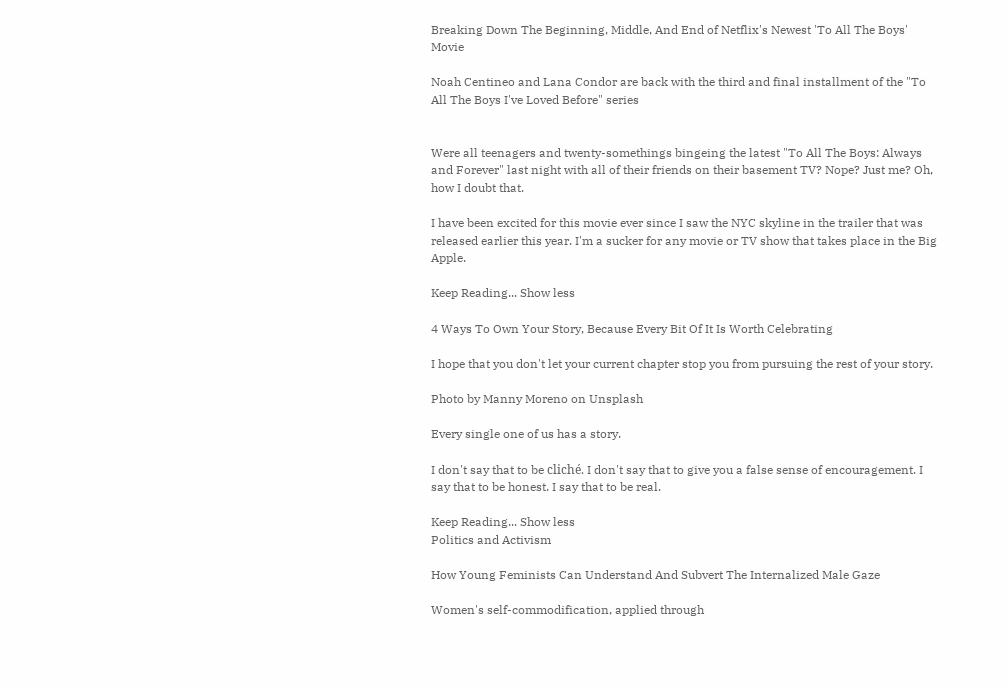Breaking Down The Beginning, Middle, And End of Netflix's Newest 'To All The Boys' Movie

Noah Centineo and Lana Condor are back with the third and final installment of the "To All The Boys I've Loved Before" series


Were all teenagers and twenty-somethings bingeing the latest "To All The Boys: Always and Forever" last night with all of their friends on their basement TV? Nope? Just me? Oh, how I doubt that.

I have been excited for this movie ever since I saw the NYC skyline in the trailer that was released earlier this year. I'm a sucker for any movie or TV show that takes place in the Big Apple.

Keep Reading... Show less

4 Ways To Own Your Story, Because Every Bit Of It Is Worth Celebrating

I hope that you don't let your current chapter stop you from pursuing the rest of your story.

Photo by Manny Moreno on Unsplash

Every single one of us has a story.

I don't say that to be cliché. I don't say that to give you a false sense of encouragement. I say that to be honest. I say that to be real.

Keep Reading... Show less
Politics and Activism

How Young Feminists Can Understand And Subvert The Internalized Male Gaze

Women's self-commodification, applied through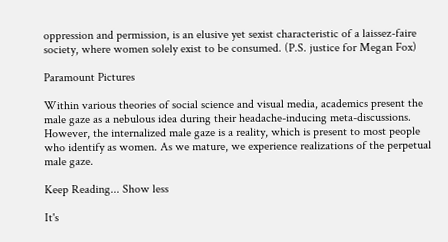oppression and permission, is an elusive yet sexist characteristic of a laissez-faire society, where women solely exist to be consumed. (P.S. justice for Megan Fox)

Paramount Pictures

Within various theories of social science and visual media, academics present the male gaze as a nebulous idea during their headache-inducing meta-discussions. However, the internalized male gaze is a reality, which is present to most people who identify as women. As we mature, we experience realizations of the perpetual male gaze.

Keep Reading... Show less

It's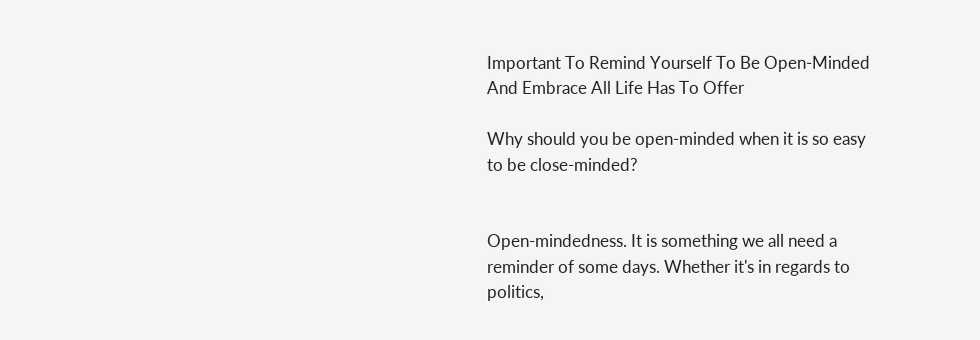Important To Remind Yourself To Be Open-Minded And Embrace All Life Has To Offer

Why should you be open-minded when it is so easy to be close-minded?


Open-mindedness. It is something we all need a reminder of some days. Whether it's in regards to politics,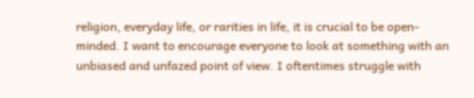religion, everyday life, or rarities in life, it is crucial to be open-minded. I want to encourage everyone to look at something with an unbiased and unfazed point of view. I oftentimes struggle with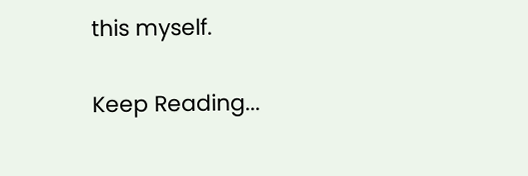this myself.

Keep Reading...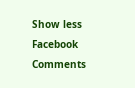Show less
Facebook Comments